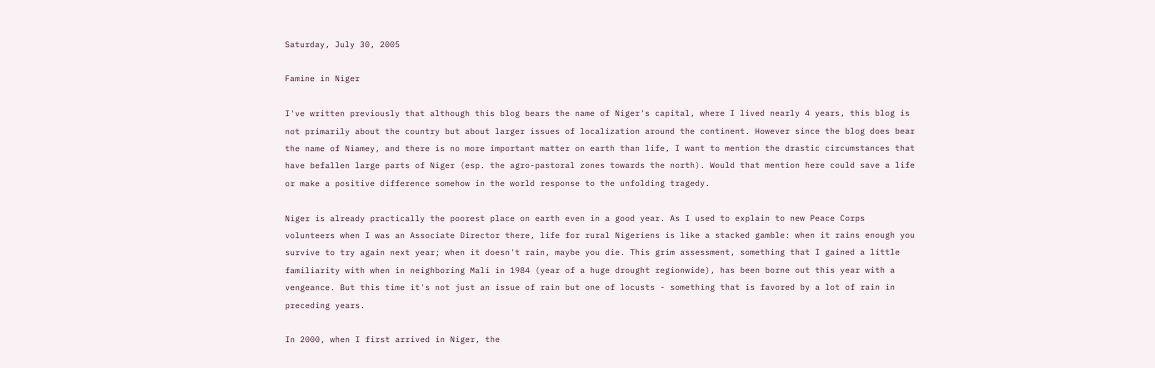Saturday, July 30, 2005

Famine in Niger

I've written previously that although this blog bears the name of Niger's capital, where I lived nearly 4 years, this blog is not primarily about the country but about larger issues of localization around the continent. However since the blog does bear the name of Niamey, and there is no more important matter on earth than life, I want to mention the drastic circumstances that have befallen large parts of Niger (esp. the agro-pastoral zones towards the north). Would that mention here could save a life or make a positive difference somehow in the world response to the unfolding tragedy.

Niger is already practically the poorest place on earth even in a good year. As I used to explain to new Peace Corps volunteers when I was an Associate Director there, life for rural Nigeriens is like a stacked gamble: when it rains enough you survive to try again next year; when it doesn't rain, maybe you die. This grim assessment, something that I gained a little familiarity with when in neighboring Mali in 1984 (year of a huge drought regionwide), has been borne out this year with a vengeance. But this time it's not just an issue of rain but one of locusts - something that is favored by a lot of rain in preceding years.

In 2000, when I first arrived in Niger, the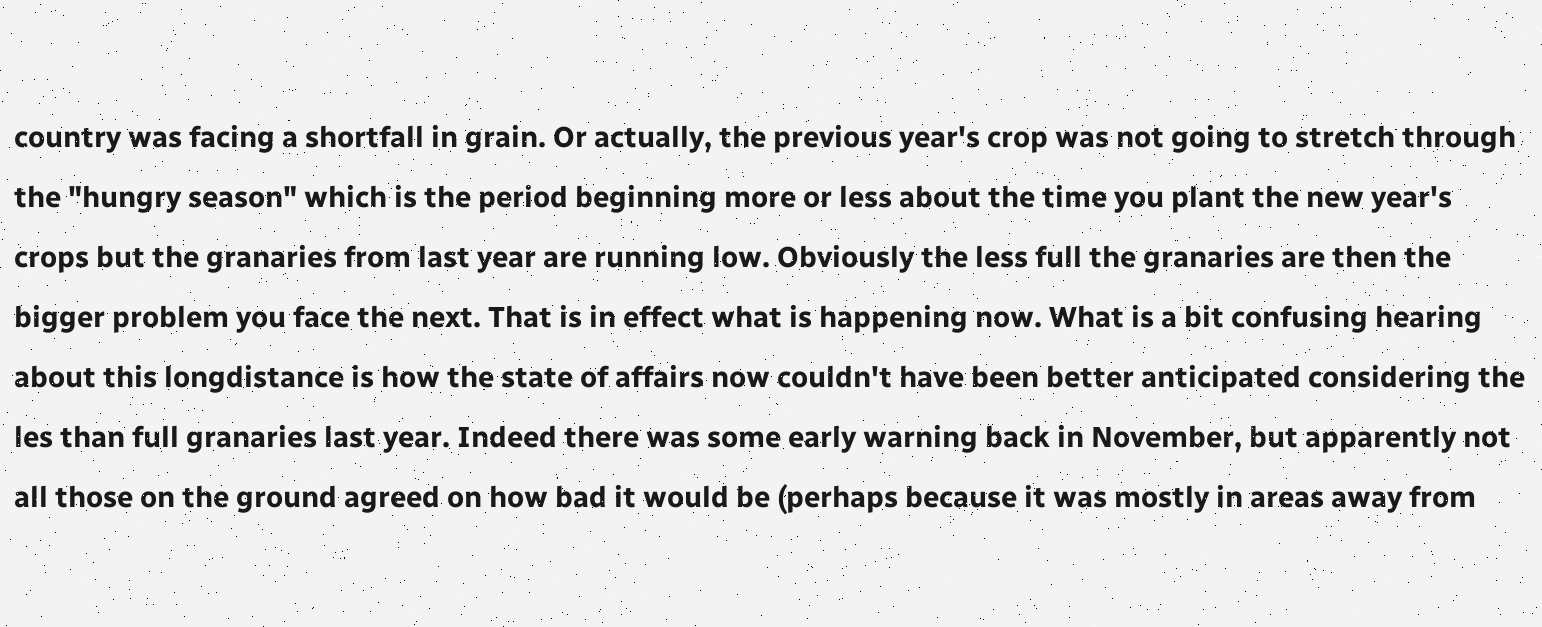country was facing a shortfall in grain. Or actually, the previous year's crop was not going to stretch through the "hungry season" which is the period beginning more or less about the time you plant the new year's crops but the granaries from last year are running low. Obviously the less full the granaries are then the bigger problem you face the next. That is in effect what is happening now. What is a bit confusing hearing about this longdistance is how the state of affairs now couldn't have been better anticipated considering the les than full granaries last year. Indeed there was some early warning back in November, but apparently not all those on the ground agreed on how bad it would be (perhaps because it was mostly in areas away from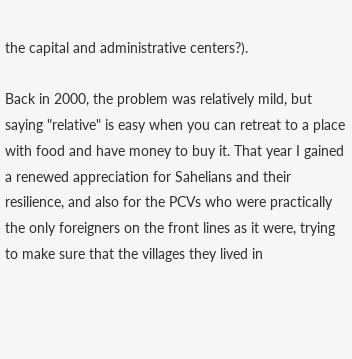the capital and administrative centers?).

Back in 2000, the problem was relatively mild, but saying "relative" is easy when you can retreat to a place with food and have money to buy it. That year I gained a renewed appreciation for Sahelians and their resilience, and also for the PCVs who were practically the only foreigners on the front lines as it were, trying to make sure that the villages they lived in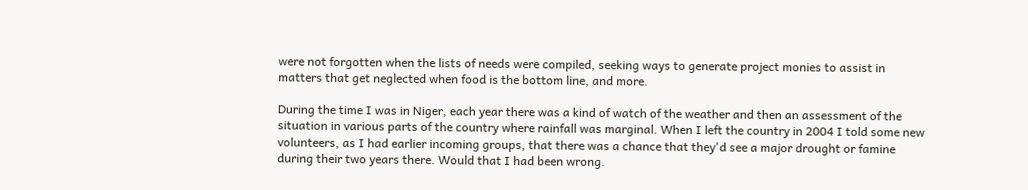were not forgotten when the lists of needs were compiled, seeking ways to generate project monies to assist in matters that get neglected when food is the bottom line, and more.

During the time I was in Niger, each year there was a kind of watch of the weather and then an assessment of the situation in various parts of the country where rainfall was marginal. When I left the country in 2004 I told some new volunteers, as I had earlier incoming groups, that there was a chance that they'd see a major drought or famine during their two years there. Would that I had been wrong.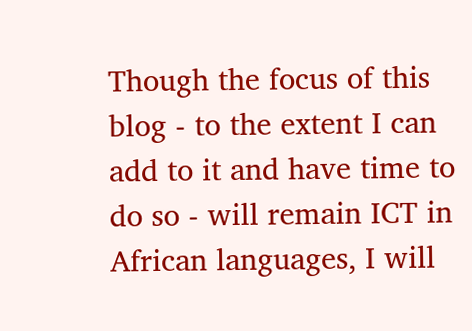Though the focus of this blog - to the extent I can add to it and have time to do so - will remain ICT in African languages, I will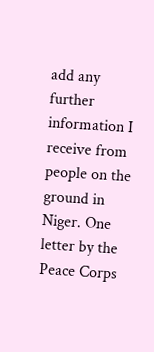add any further information I receive from people on the ground in Niger. One letter by the Peace Corps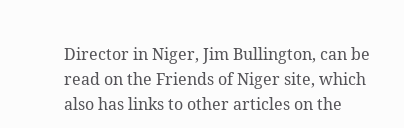Director in Niger, Jim Bullington, can be read on the Friends of Niger site, which also has links to other articles on the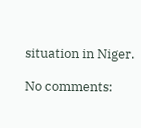situation in Niger.

No comments: